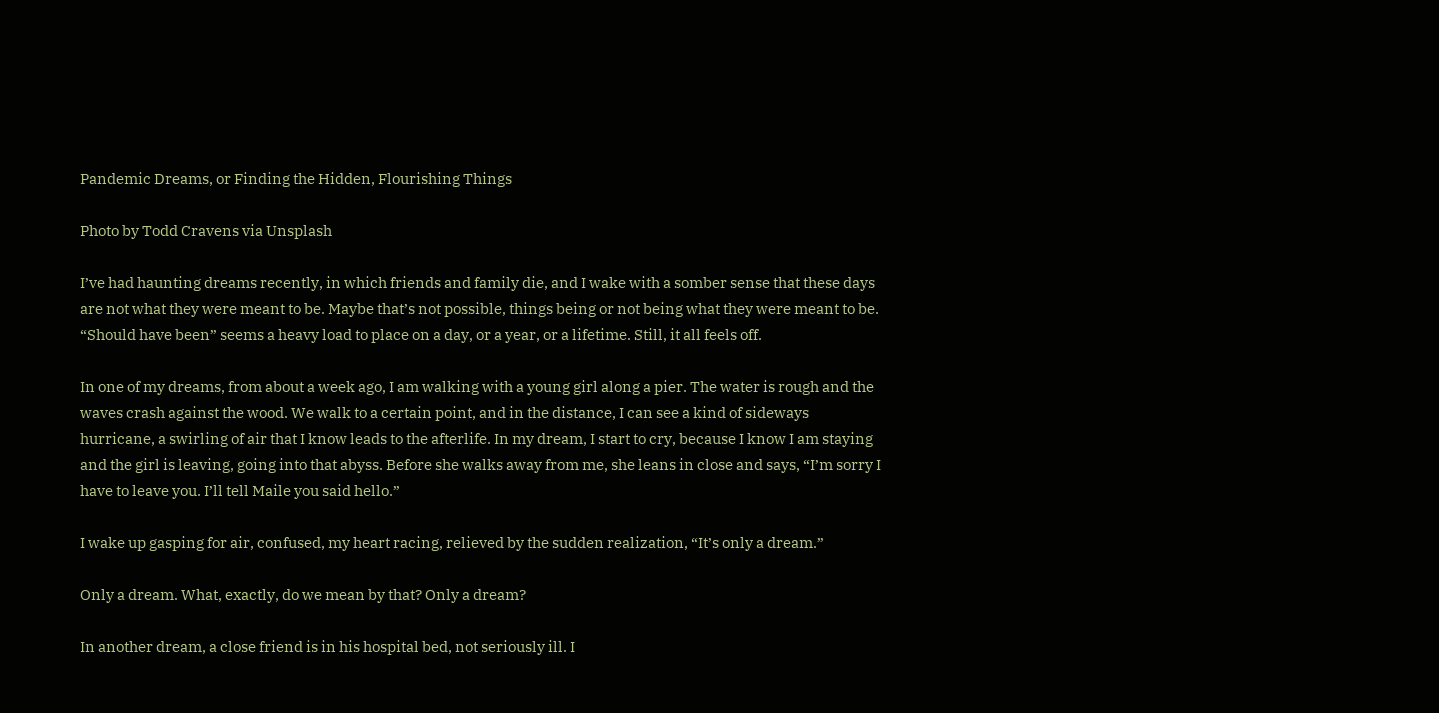Pandemic Dreams, or Finding the Hidden, Flourishing Things

Photo by Todd Cravens via Unsplash

I’ve had haunting dreams recently, in which friends and family die, and I wake with a somber sense that these days are not what they were meant to be. Maybe that’s not possible, things being or not being what they were meant to be. “Should have been” seems a heavy load to place on a day, or a year, or a lifetime. Still, it all feels off.

In one of my dreams, from about a week ago, I am walking with a young girl along a pier. The water is rough and the waves crash against the wood. We walk to a certain point, and in the distance, I can see a kind of sideways hurricane, a swirling of air that I know leads to the afterlife. In my dream, I start to cry, because I know I am staying and the girl is leaving, going into that abyss. Before she walks away from me, she leans in close and says, “I’m sorry I have to leave you. I’ll tell Maile you said hello.”

I wake up gasping for air, confused, my heart racing, relieved by the sudden realization, “It’s only a dream.”

Only a dream. What, exactly, do we mean by that? Only a dream?

In another dream, a close friend is in his hospital bed, not seriously ill. I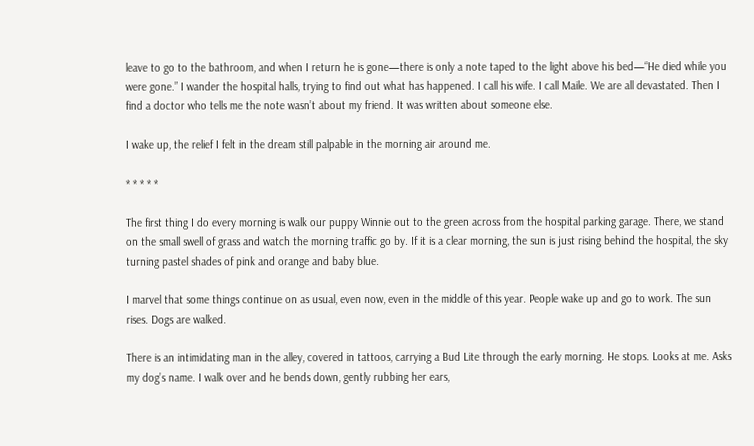leave to go to the bathroom, and when I return he is gone—there is only a note taped to the light above his bed—“He died while you were gone.” I wander the hospital halls, trying to find out what has happened. I call his wife. I call Maile. We are all devastated. Then I find a doctor who tells me the note wasn’t about my friend. It was written about someone else.

I wake up, the relief I felt in the dream still palpable in the morning air around me.

* * * * *

The first thing I do every morning is walk our puppy Winnie out to the green across from the hospital parking garage. There, we stand on the small swell of grass and watch the morning traffic go by. If it is a clear morning, the sun is just rising behind the hospital, the sky turning pastel shades of pink and orange and baby blue.

I marvel that some things continue on as usual, even now, even in the middle of this year. People wake up and go to work. The sun rises. Dogs are walked.

There is an intimidating man in the alley, covered in tattoos, carrying a Bud Lite through the early morning. He stops. Looks at me. Asks my dog’s name. I walk over and he bends down, gently rubbing her ears,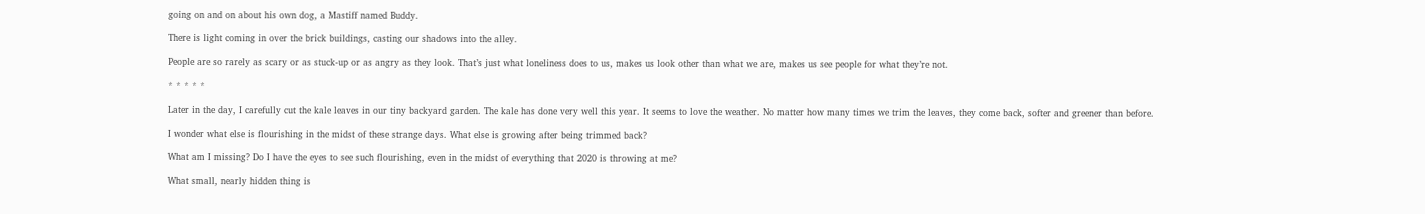going on and on about his own dog, a Mastiff named Buddy.

There is light coming in over the brick buildings, casting our shadows into the alley.

People are so rarely as scary or as stuck-up or as angry as they look. That’s just what loneliness does to us, makes us look other than what we are, makes us see people for what they’re not.

* * * * *

Later in the day, I carefully cut the kale leaves in our tiny backyard garden. The kale has done very well this year. It seems to love the weather. No matter how many times we trim the leaves, they come back, softer and greener than before.

I wonder what else is flourishing in the midst of these strange days. What else is growing after being trimmed back?

What am I missing? Do I have the eyes to see such flourishing, even in the midst of everything that 2020 is throwing at me?

What small, nearly hidden thing is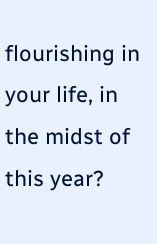flourishing in your life, in the midst of this year?